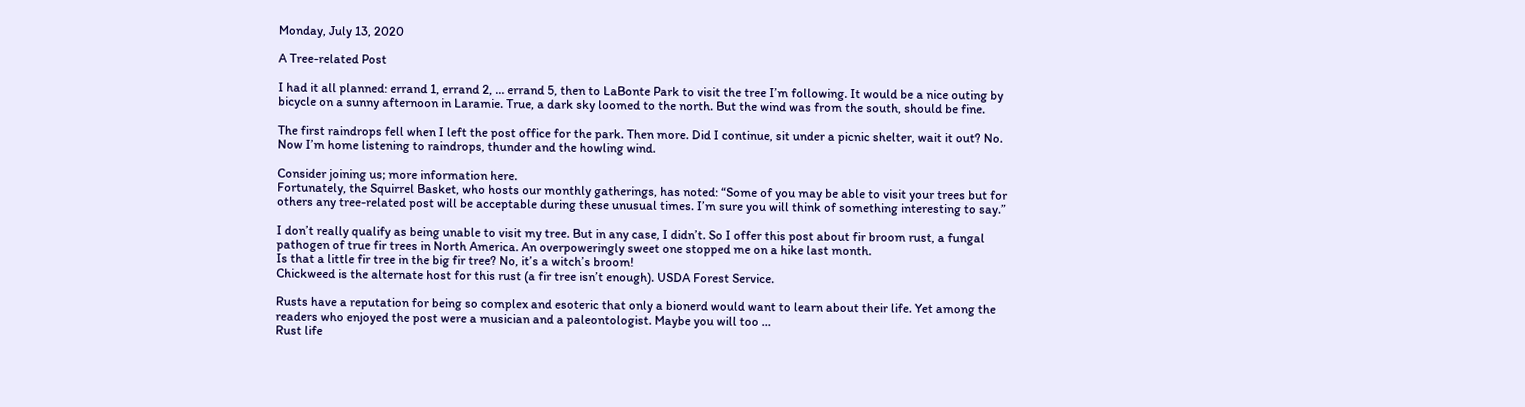Monday, July 13, 2020

A Tree-related Post

I had it all planned: errand 1, errand 2, … errand 5, then to LaBonte Park to visit the tree I’m following. It would be a nice outing by bicycle on a sunny afternoon in Laramie. True, a dark sky loomed to the north. But the wind was from the south, should be fine.

The first raindrops fell when I left the post office for the park. Then more. Did I continue, sit under a picnic shelter, wait it out? No. Now I’m home listening to raindrops, thunder and the howling wind.

Consider joining us; more information here.
Fortunately, the Squirrel Basket, who hosts our monthly gatherings, has noted: “Some of you may be able to visit your trees but for others any tree-related post will be acceptable during these unusual times. I’m sure you will think of something interesting to say.”

I don’t really qualify as being unable to visit my tree. But in any case, I didn’t. So I offer this post about fir broom rust, a fungal pathogen of true fir trees in North America. An overpoweringly sweet one stopped me on a hike last month.
Is that a little fir tree in the big fir tree? No, it’s a witch’s broom!
Chickweed is the alternate host for this rust (a fir tree isn’t enough). USDA Forest Service.

Rusts have a reputation for being so complex and esoteric that only a bionerd would want to learn about their life. Yet among the readers who enjoyed the post were a musician and a paleontologist. Maybe you will too …
Rust life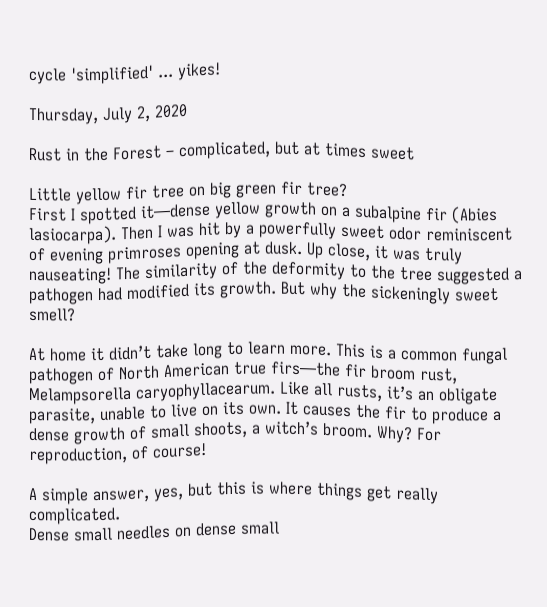cycle 'simplified' ... yikes!

Thursday, July 2, 2020

Rust in the Forest – complicated, but at times sweet

Little yellow fir tree on big green fir tree?
First I spotted it—dense yellow growth on a subalpine fir (Abies lasiocarpa). Then I was hit by a powerfully sweet odor reminiscent of evening primroses opening at dusk. Up close, it was truly nauseating! The similarity of the deformity to the tree suggested a pathogen had modified its growth. But why the sickeningly sweet smell?

At home it didn’t take long to learn more. This is a common fungal pathogen of North American true firs—the fir broom rust, Melampsorella caryophyllacearum. Like all rusts, it’s an obligate parasite, unable to live on its own. It causes the fir to produce a dense growth of small shoots, a witch’s broom. Why? For reproduction, of course!

A simple answer, yes, but this is where things get really complicated.
Dense small needles on dense small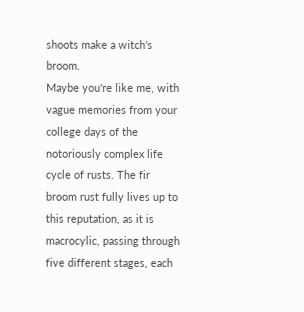shoots make a witch's broom.
Maybe you're like me, with vague memories from your college days of the notoriously complex life cycle of rusts. The fir broom rust fully lives up to this reputation, as it is macrocylic, passing through five different stages, each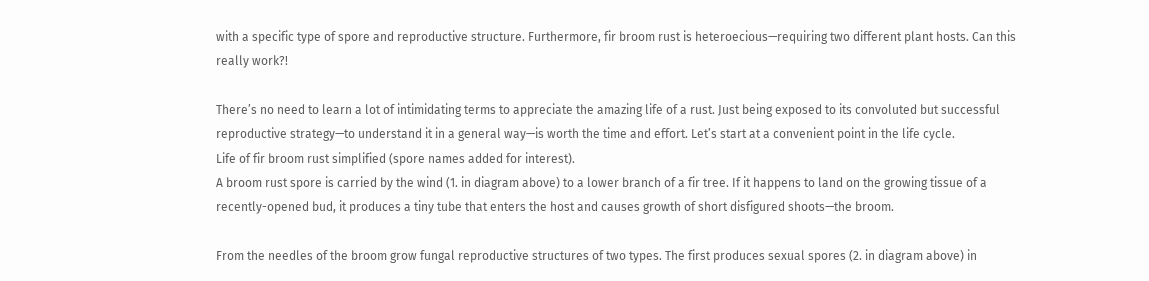with a specific type of spore and reproductive structure. Furthermore, fir broom rust is heteroecious—requiring two different plant hosts. Can this really work?!

There’s no need to learn a lot of intimidating terms to appreciate the amazing life of a rust. Just being exposed to its convoluted but successful reproductive strategy—to understand it in a general way—is worth the time and effort. Let’s start at a convenient point in the life cycle.
Life of fir broom rust simplified (spore names added for interest).
A broom rust spore is carried by the wind (1. in diagram above) to a lower branch of a fir tree. If it happens to land on the growing tissue of a recently-opened bud, it produces a tiny tube that enters the host and causes growth of short disfigured shoots—the broom.

From the needles of the broom grow fungal reproductive structures of two types. The first produces sexual spores (2. in diagram above) in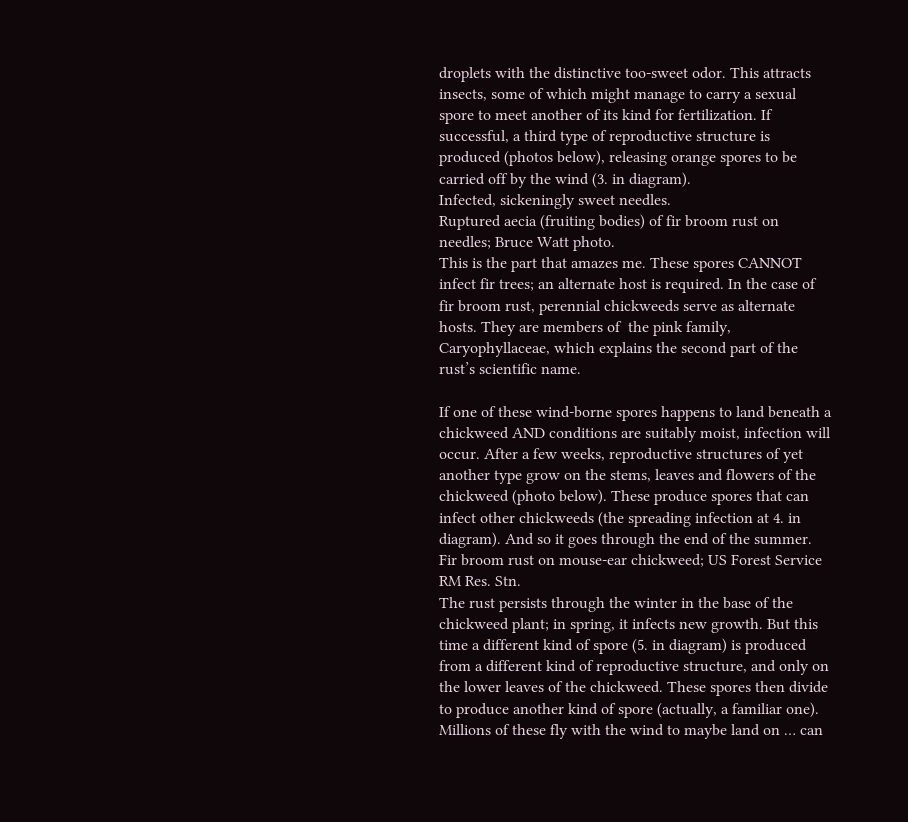droplets with the distinctive too-sweet odor. This attracts insects, some of which might manage to carry a sexual spore to meet another of its kind for fertilization. If successful, a third type of reproductive structure is produced (photos below), releasing orange spores to be carried off by the wind (3. in diagram).
Infected, sickeningly sweet needles.
Ruptured aecia (fruiting bodies) of fir broom rust on needles; Bruce Watt photo.
This is the part that amazes me. These spores CANNOT infect fir trees; an alternate host is required. In the case of fir broom rust, perennial chickweeds serve as alternate hosts. They are members of  the pink family, Caryophyllaceae, which explains the second part of the rust’s scientific name.

If one of these wind-borne spores happens to land beneath a chickweed AND conditions are suitably moist, infection will occur. After a few weeks, reproductive structures of yet another type grow on the stems, leaves and flowers of the chickweed (photo below). These produce spores that can infect other chickweeds (the spreading infection at 4. in diagram). And so it goes through the end of the summer.
Fir broom rust on mouse-ear chickweed; US Forest Service RM Res. Stn.
The rust persists through the winter in the base of the chickweed plant; in spring, it infects new growth. But this time a different kind of spore (5. in diagram) is produced from a different kind of reproductive structure, and only on the lower leaves of the chickweed. These spores then divide to produce another kind of spore (actually, a familiar one). Millions of these fly with the wind to maybe land on … can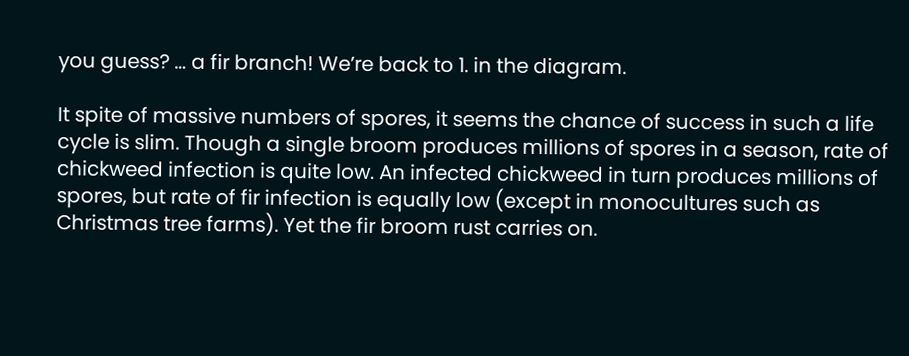you guess? … a fir branch! We’re back to 1. in the diagram.

It spite of massive numbers of spores, it seems the chance of success in such a life cycle is slim. Though a single broom produces millions of spores in a season, rate of chickweed infection is quite low. An infected chickweed in turn produces millions of spores, but rate of fir infection is equally low (except in monocultures such as Christmas tree farms). Yet the fir broom rust carries on.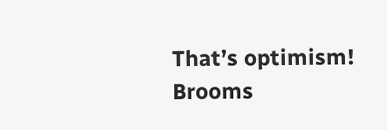That’s optimism!
Brooms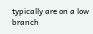typically are on a low branch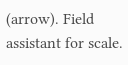(arrow). Field assistant for scale.